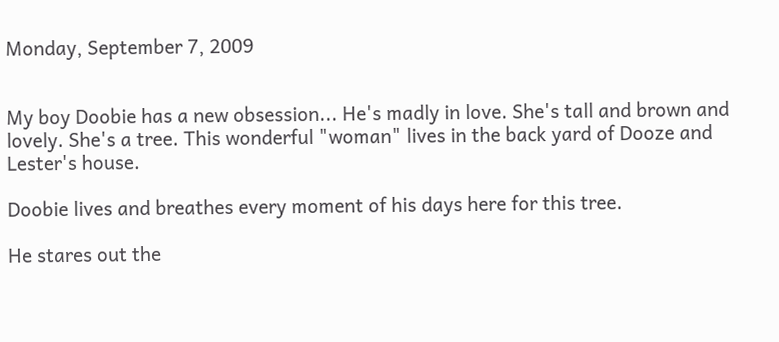Monday, September 7, 2009


My boy Doobie has a new obsession... He's madly in love. She's tall and brown and lovely. She's a tree. This wonderful "woman" lives in the back yard of Dooze and Lester's house.

Doobie lives and breathes every moment of his days here for this tree.

He stares out the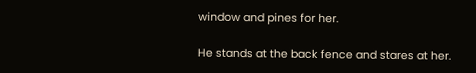window and pines for her.

He stands at the back fence and stares at her.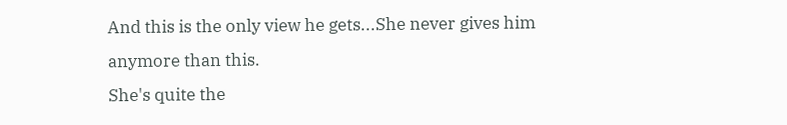And this is the only view he gets...She never gives him anymore than this.
She's quite the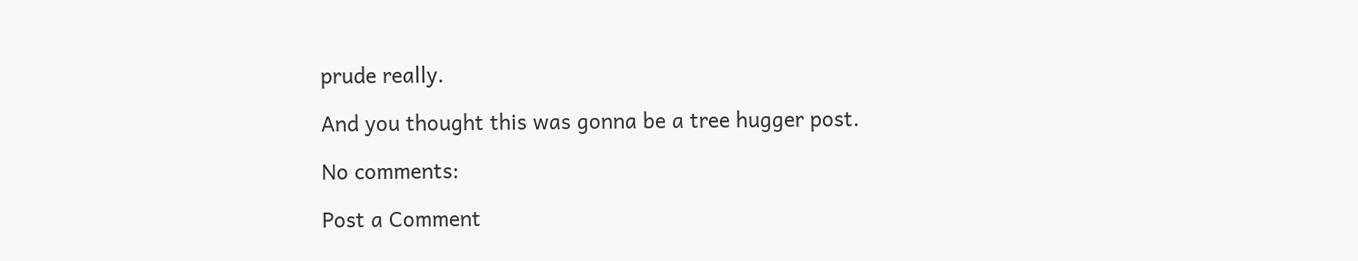prude really.

And you thought this was gonna be a tree hugger post.

No comments:

Post a Comment